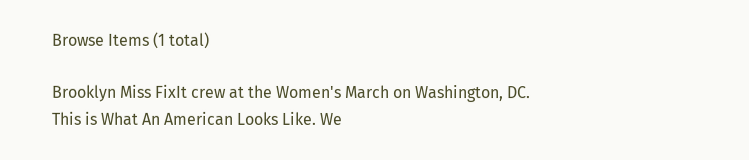Browse Items (1 total)

Brooklyn Miss FixIt crew at the Women's March on Washington, DC.
This is What An American Looks Like. We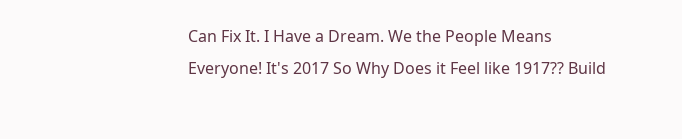Can Fix It. I Have a Dream. We the People Means Everyone! It's 2017 So Why Does it Feel like 1917?? Build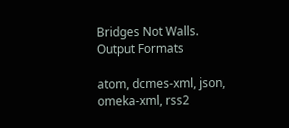Bridges Not Walls.
Output Formats

atom, dcmes-xml, json, omeka-xml, rss2